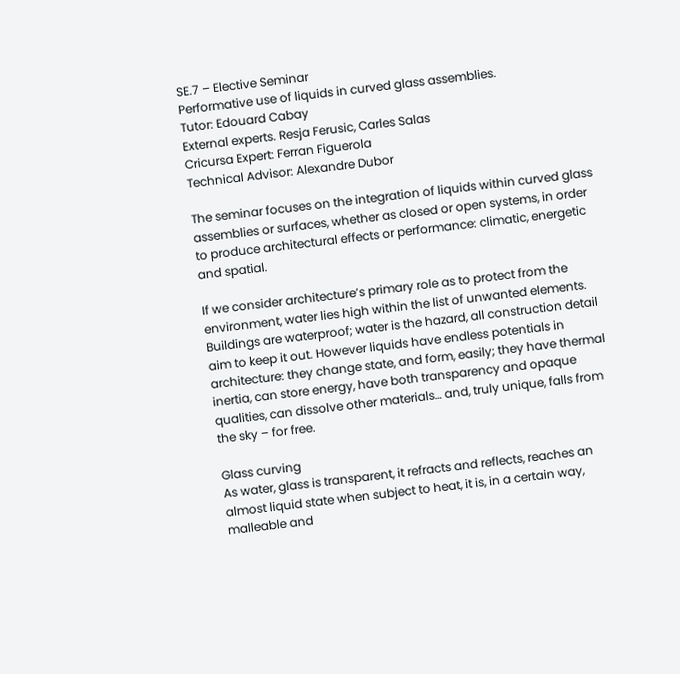SE.7 – Elective Seminar
Performative use of liquids in curved glass assemblies.
Tutor: Edouard Cabay
External experts. Resja Ferusic, Carles Salas
Cricursa Expert: Ferran Figuerola
Technical Advisor: Alexandre Dubor

The seminar focuses on the integration of liquids within curved glass assemblies or surfaces, whether as closed or open systems, in order to produce architectural effects or performance: climatic, energetic and spatial.

If we consider architecture’s primary role as to protect from the environment, water lies high within the list of unwanted elements. Buildings are waterproof; water is the hazard, all construction detail aim to keep it out. However liquids have endless potentials in architecture: they change state, and form, easily; they have thermal inertia, can store energy, have both transparency and opaque qualities, can dissolve other materials… and, truly unique, falls from the sky – for free.

Glass curving
As water, glass is transparent, it refracts and reflects, reaches an almost liquid state when subject to heat, it is, in a certain way, malleable and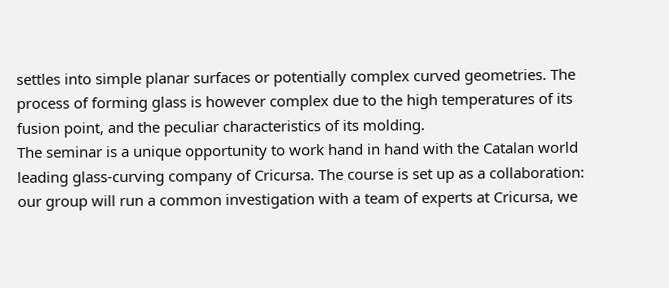settles into simple planar surfaces or potentially complex curved geometries. The process of forming glass is however complex due to the high temperatures of its fusion point, and the peculiar characteristics of its molding.
The seminar is a unique opportunity to work hand in hand with the Catalan world leading glass-curving company of Cricursa. The course is set up as a collaboration: our group will run a common investigation with a team of experts at Cricursa, we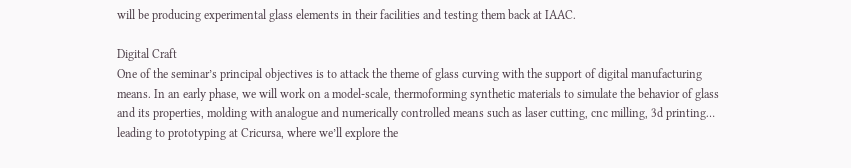will be producing experimental glass elements in their facilities and testing them back at IAAC.

Digital Craft
One of the seminar’s principal objectives is to attack the theme of glass curving with the support of digital manufacturing means. In an early phase, we will work on a model-scale, thermoforming synthetic materials to simulate the behavior of glass and its properties, molding with analogue and numerically controlled means such as laser cutting, cnc milling, 3d printing… leading to prototyping at Cricursa, where we’ll explore the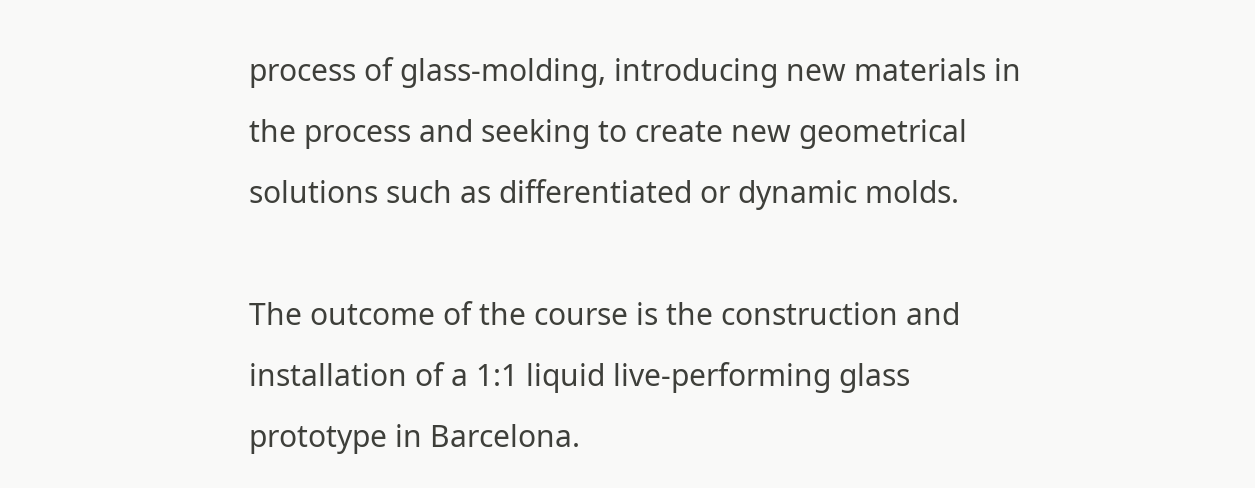process of glass-molding, introducing new materials in the process and seeking to create new geometrical solutions such as differentiated or dynamic molds.

The outcome of the course is the construction and installation of a 1:1 liquid live-performing glass prototype in Barcelona.